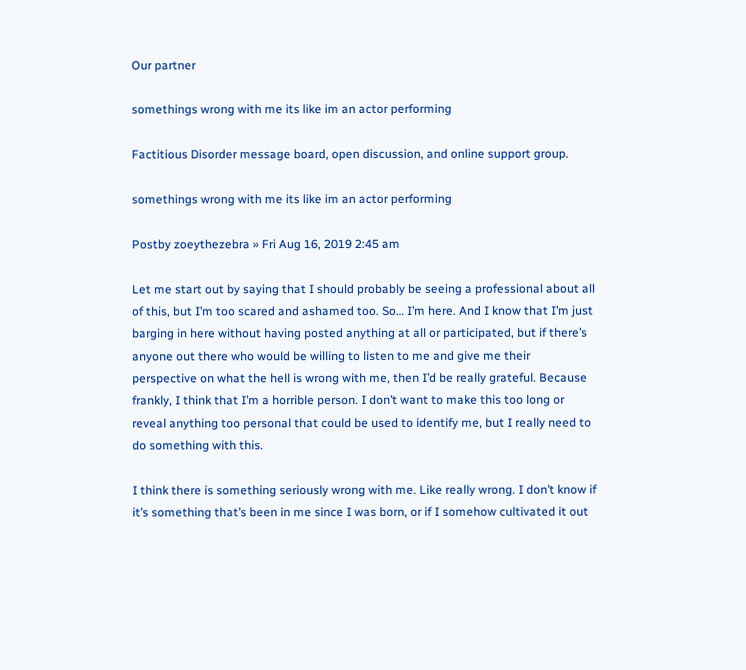Our partner

somethings wrong with me its like im an actor performing

Factitious Disorder message board, open discussion, and online support group.

somethings wrong with me its like im an actor performing

Postby zoeythezebra » Fri Aug 16, 2019 2:45 am

Let me start out by saying that I should probably be seeing a professional about all of this, but I’m too scared and ashamed too. So… I’m here. And I know that I’m just barging in here without having posted anything at all or participated, but if there’s anyone out there who would be willing to listen to me and give me their perspective on what the hell is wrong with me, then I’d be really grateful. Because frankly, I think that I’m a horrible person. I don’t want to make this too long or reveal anything too personal that could be used to identify me, but I really need to do something with this.

I think there is something seriously wrong with me. Like really wrong. I don’t know if it’s something that’s been in me since I was born, or if I somehow cultivated it out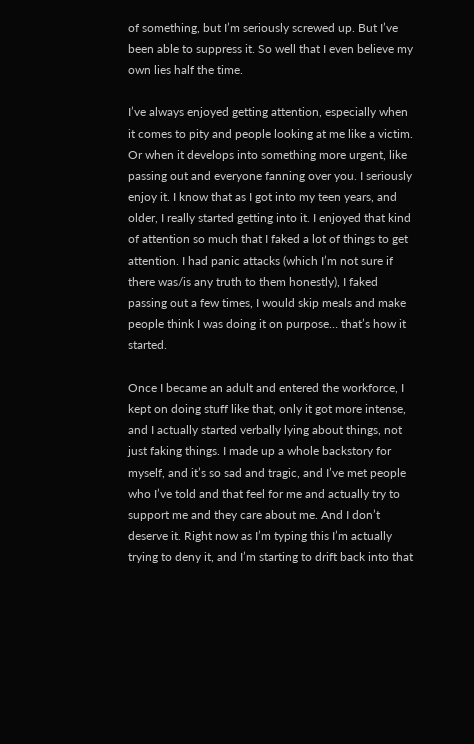of something, but I’m seriously screwed up. But I’ve been able to suppress it. So well that I even believe my own lies half the time.

I’ve always enjoyed getting attention, especially when it comes to pity and people looking at me like a victim. Or when it develops into something more urgent, like passing out and everyone fanning over you. I seriously enjoy it. I know that as I got into my teen years, and older, I really started getting into it. I enjoyed that kind of attention so much that I faked a lot of things to get attention. I had panic attacks (which I’m not sure if there was/is any truth to them honestly), I faked passing out a few times, I would skip meals and make people think I was doing it on purpose… that’s how it started.

Once I became an adult and entered the workforce, I kept on doing stuff like that, only it got more intense, and I actually started verbally lying about things, not just faking things. I made up a whole backstory for myself, and it’s so sad and tragic, and I’ve met people who I’ve told and that feel for me and actually try to support me and they care about me. And I don’t deserve it. Right now as I’m typing this I’m actually trying to deny it, and I’m starting to drift back into that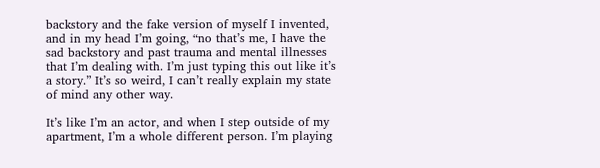backstory and the fake version of myself I invented, and in my head I’m going, “no that’s me, I have the sad backstory and past trauma and mental illnesses that I’m dealing with. I’m just typing this out like it’s a story.” It’s so weird, I can’t really explain my state of mind any other way.

It’s like I’m an actor, and when I step outside of my apartment, I’m a whole different person. I’m playing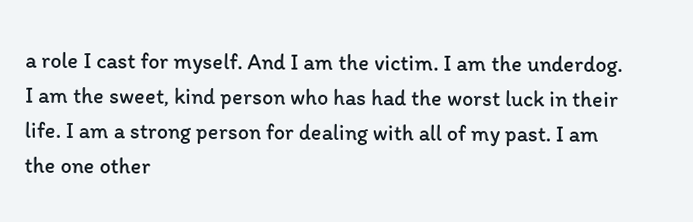a role I cast for myself. And I am the victim. I am the underdog. I am the sweet, kind person who has had the worst luck in their life. I am a strong person for dealing with all of my past. I am the one other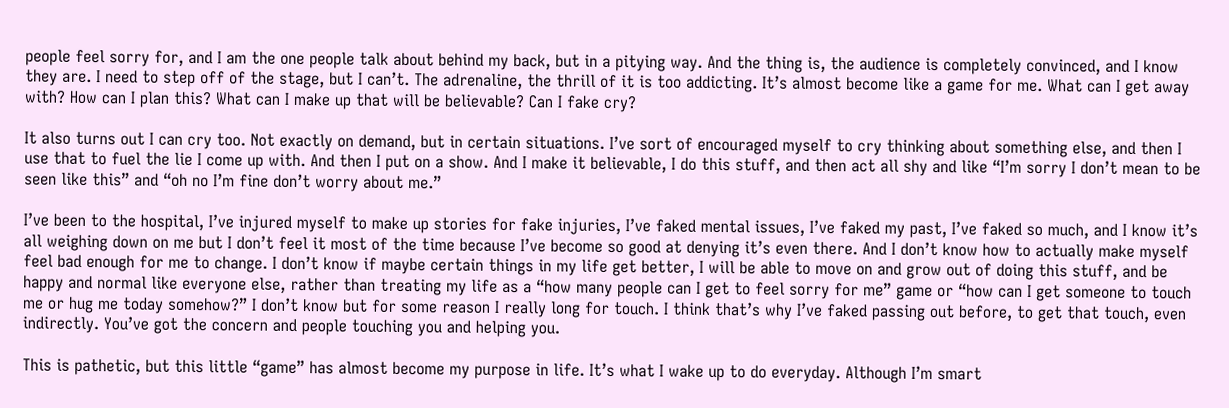people feel sorry for, and I am the one people talk about behind my back, but in a pitying way. And the thing is, the audience is completely convinced, and I know they are. I need to step off of the stage, but I can’t. The adrenaline, the thrill of it is too addicting. It’s almost become like a game for me. What can I get away with? How can I plan this? What can I make up that will be believable? Can I fake cry?

It also turns out I can cry too. Not exactly on demand, but in certain situations. I’ve sort of encouraged myself to cry thinking about something else, and then I use that to fuel the lie I come up with. And then I put on a show. And I make it believable, I do this stuff, and then act all shy and like “I’m sorry I don’t mean to be seen like this” and “oh no I’m fine don’t worry about me.”

I’ve been to the hospital, I’ve injured myself to make up stories for fake injuries, I’ve faked mental issues, I’ve faked my past, I’ve faked so much, and I know it’s all weighing down on me but I don’t feel it most of the time because I’ve become so good at denying it’s even there. And I don’t know how to actually make myself feel bad enough for me to change. I don’t know if maybe certain things in my life get better, I will be able to move on and grow out of doing this stuff, and be happy and normal like everyone else, rather than treating my life as a “how many people can I get to feel sorry for me” game or “how can I get someone to touch me or hug me today somehow?” I don’t know but for some reason I really long for touch. I think that’s why I’ve faked passing out before, to get that touch, even indirectly. You’ve got the concern and people touching you and helping you.

This is pathetic, but this little “game” has almost become my purpose in life. It’s what I wake up to do everyday. Although I’m smart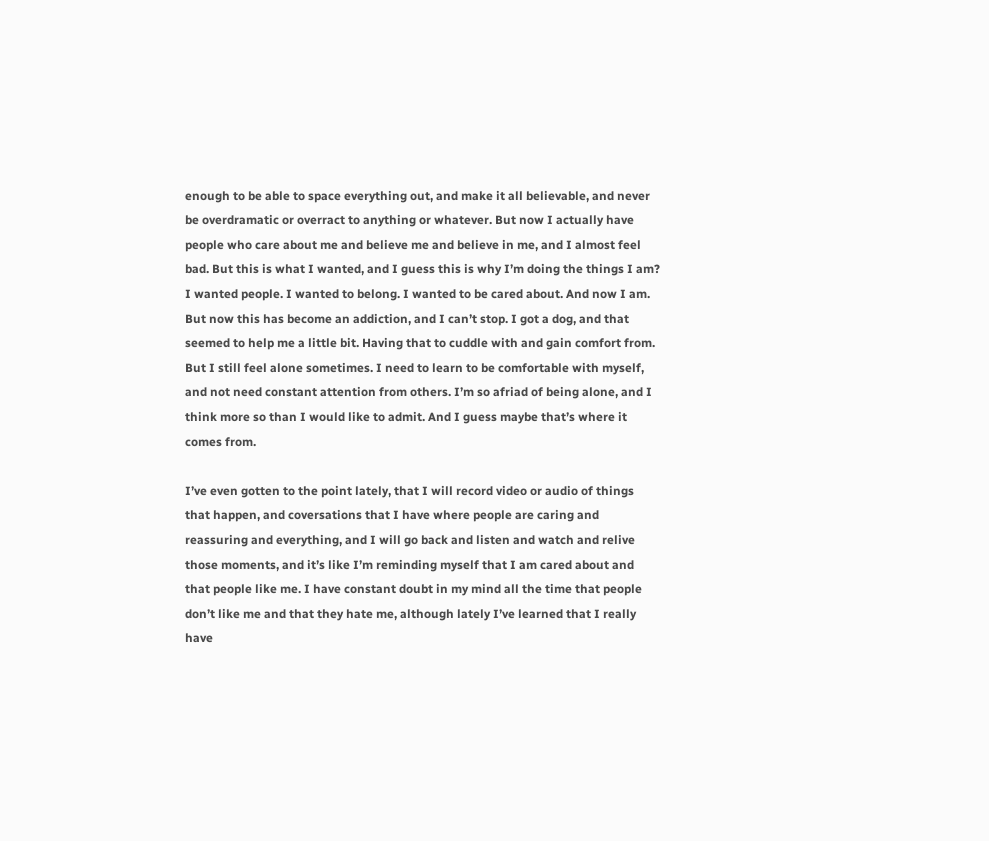enough to be able to space everything out, and make it all believable, and never be overdramatic or overract to anything or whatever. But now I actually have people who care about me and believe me and believe in me, and I almost feel bad. But this is what I wanted, and I guess this is why I’m doing the things I am? I wanted people. I wanted to belong. I wanted to be cared about. And now I am. But now this has become an addiction, and I can’t stop. I got a dog, and that seemed to help me a little bit. Having that to cuddle with and gain comfort from. But I still feel alone sometimes. I need to learn to be comfortable with myself, and not need constant attention from others. I’m so afriad of being alone, and I think more so than I would like to admit. And I guess maybe that’s where it comes from.

I’ve even gotten to the point lately, that I will record video or audio of things that happen, and coversations that I have where people are caring and reassuring and everything, and I will go back and listen and watch and relive those moments, and it’s like I’m reminding myself that I am cared about and that people like me. I have constant doubt in my mind all the time that people don’t like me and that they hate me, although lately I’ve learned that I really have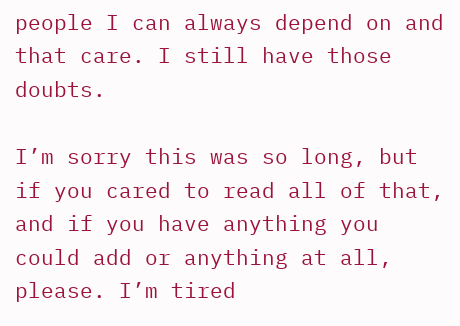people I can always depend on and that care. I still have those doubts.

I’m sorry this was so long, but if you cared to read all of that, and if you have anything you could add or anything at all, please. I’m tired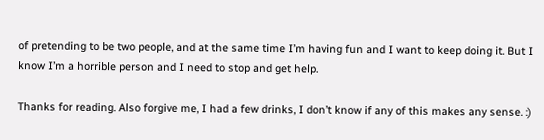of pretending to be two people, and at the same time I’m having fun and I want to keep doing it. But I know I’m a horrible person and I need to stop and get help.

Thanks for reading. Also forgive me, I had a few drinks, I don’t know if any of this makes any sense. :)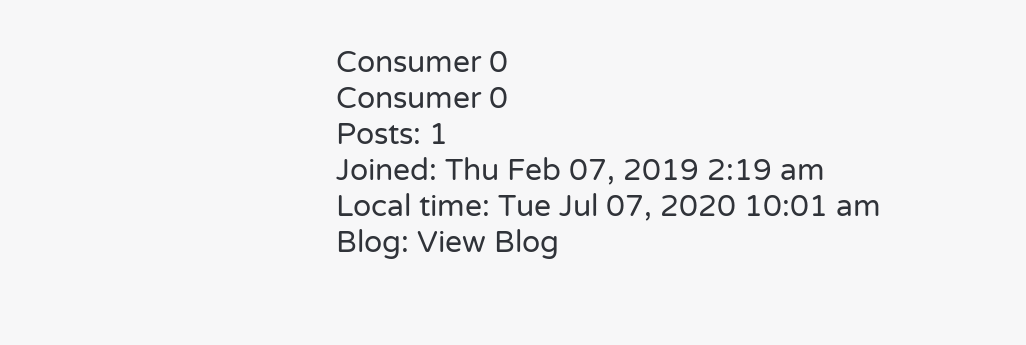Consumer 0
Consumer 0
Posts: 1
Joined: Thu Feb 07, 2019 2:19 am
Local time: Tue Jul 07, 2020 10:01 am
Blog: View Blog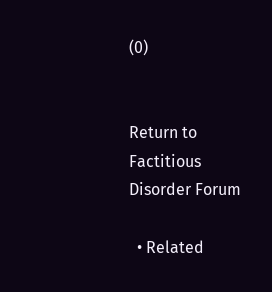(0)


Return to Factitious Disorder Forum

  • Related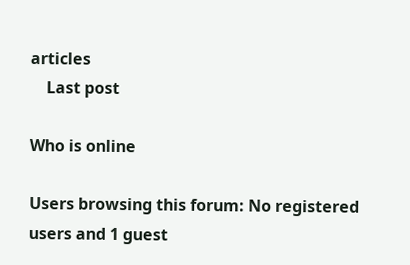articles
    Last post

Who is online

Users browsing this forum: No registered users and 1 guest